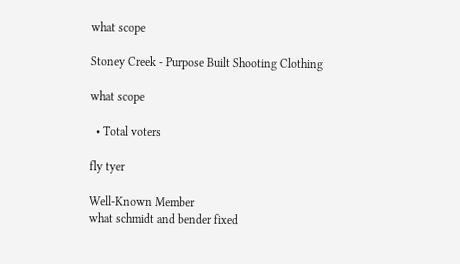what scope

Stoney Creek - Purpose Built Shooting Clothing

what scope

  • Total voters

fly tyer

Well-Known Member
what schmidt and bender fixed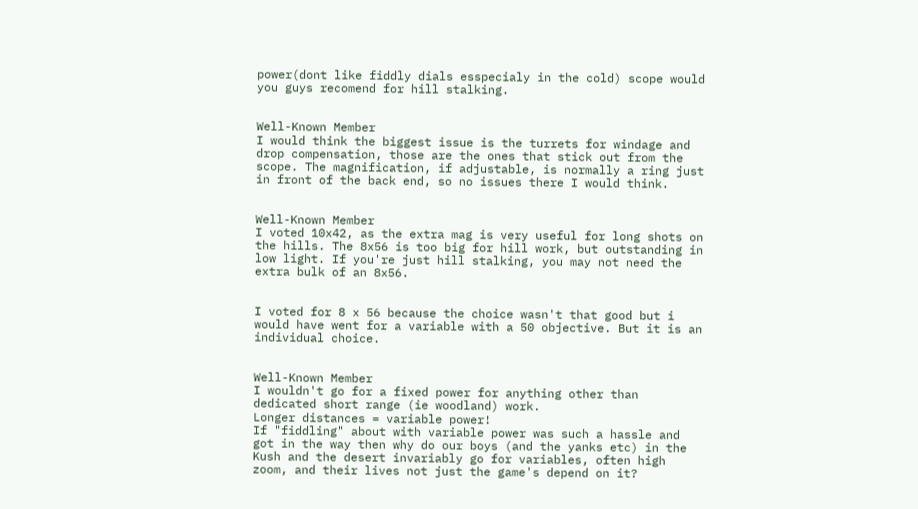power(dont like fiddly dials esspecialy in the cold) scope would you guys recomend for hill stalking.


Well-Known Member
I would think the biggest issue is the turrets for windage and drop compensation, those are the ones that stick out from the scope. The magnification, if adjustable, is normally a ring just in front of the back end, so no issues there I would think.


Well-Known Member
I voted 10x42, as the extra mag is very useful for long shots on the hills. The 8x56 is too big for hill work, but outstanding in low light. If you're just hill stalking, you may not need the extra bulk of an 8x56.


I voted for 8 x 56 because the choice wasn't that good but i would have went for a variable with a 50 objective. But it is an individual choice.


Well-Known Member
I wouldn't go for a fixed power for anything other than dedicated short range (ie woodland) work.
Longer distances = variable power!
If "fiddling" about with variable power was such a hassle and got in the way then why do our boys (and the yanks etc) in the Kush and the desert invariably go for variables, often high zoom, and their lives not just the game's depend on it?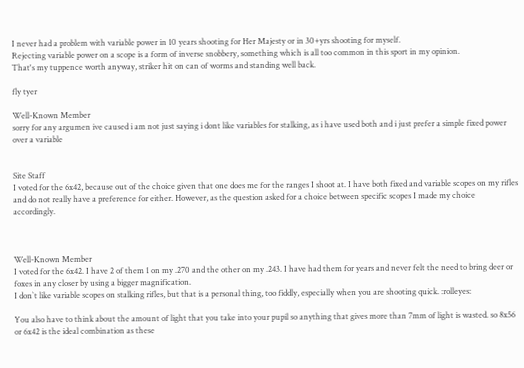I never had a problem with variable power in 10 years shooting for Her Majesty or in 30+yrs shooting for myself.
Rejecting variable power on a scope is a form of inverse snobbery, something which is all too common in this sport in my opinion.
That's my tuppence worth anyway, striker hit on can of worms and standing well back.

fly tyer

Well-Known Member
sorry for any argumen ive caused i am not just saying i dont like variables for stalking, as i have used both and i just prefer a simple fixed power over a variable


Site Staff
I voted for the 6x42, because out of the choice given that one does me for the ranges I shoot at. I have both fixed and variable scopes on my rifles and do not really have a preference for either. However, as the question asked for a choice between specific scopes I made my choice accordingly.



Well-Known Member
I voted for the 6x42. I have 2 of them 1 on my .270 and the other on my .243. I have had them for years and never felt the need to bring deer or foxes in any closer by using a bigger magnification.
I don`t like variable scopes on stalking rifles, but that is a personal thing, too fiddly, especially when you are shooting quick. :rolleyes:

You also have to think about the amount of light that you take into your pupil so anything that gives more than 7mm of light is wasted. so 8x56 or 6x42 is the ideal combination as these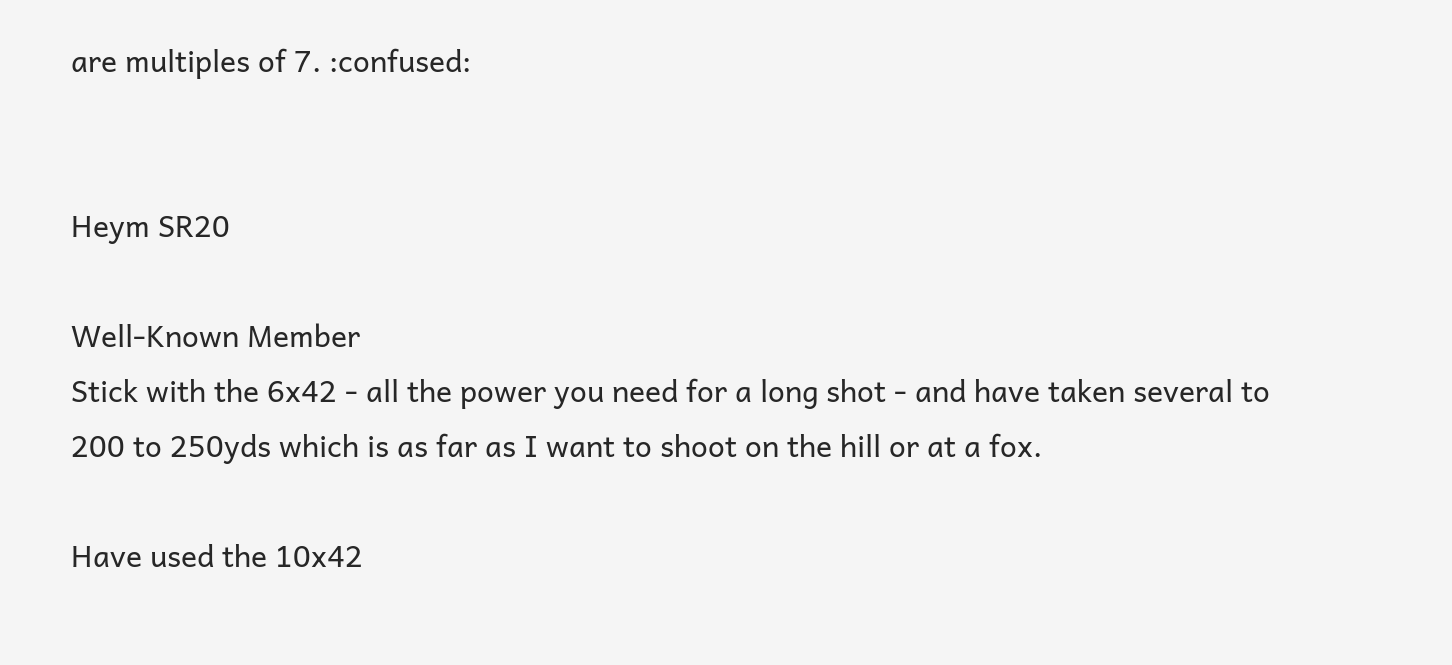are multiples of 7. :confused:


Heym SR20

Well-Known Member
Stick with the 6x42 - all the power you need for a long shot - and have taken several to 200 to 250yds which is as far as I want to shoot on the hill or at a fox.

Have used the 10x42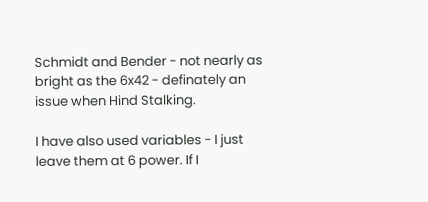Schmidt and Bender - not nearly as bright as the 6x42 - definately an issue when Hind Stalking.

I have also used variables - I just leave them at 6 power. If I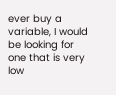ever buy a variable, I would be looking for one that is very low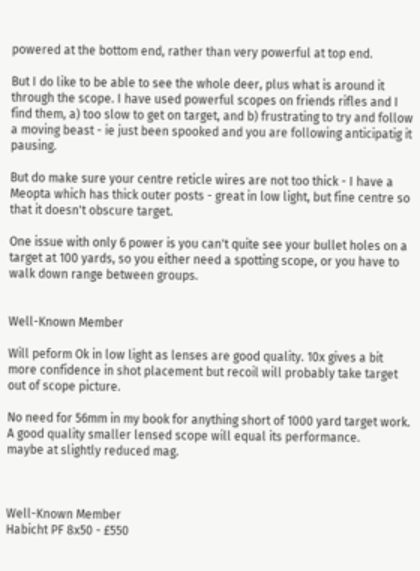powered at the bottom end, rather than very powerful at top end.

But I do like to be able to see the whole deer, plus what is around it through the scope. I have used powerful scopes on friends rifles and I find them, a) too slow to get on target, and b) frustrating to try and follow a moving beast - ie just been spooked and you are following anticipatig it pausing.

But do make sure your centre reticle wires are not too thick - I have a Meopta which has thick outer posts - great in low light, but fine centre so that it doesn't obscure target.

One issue with only 6 power is you can't quite see your bullet holes on a target at 100 yards, so you either need a spotting scope, or you have to walk down range between groups.


Well-Known Member

Will peform Ok in low light as lenses are good quality. 10x gives a bit more confidence in shot placement but recoil will probably take target out of scope picture.

No need for 56mm in my book for anything short of 1000 yard target work. A good quality smaller lensed scope will equal its performance.
maybe at slightly reduced mag.



Well-Known Member
Habicht PF 8x50 - £550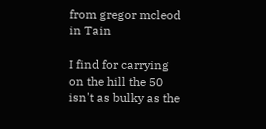from gregor mcleod in Tain

I find for carrying on the hill the 50 isn't as bulky as the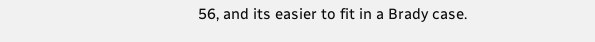56, and its easier to fit in a Brady case.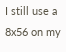I still use a 8x56 on my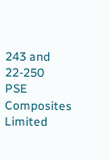243 and 22-250
PSE Composites Limited